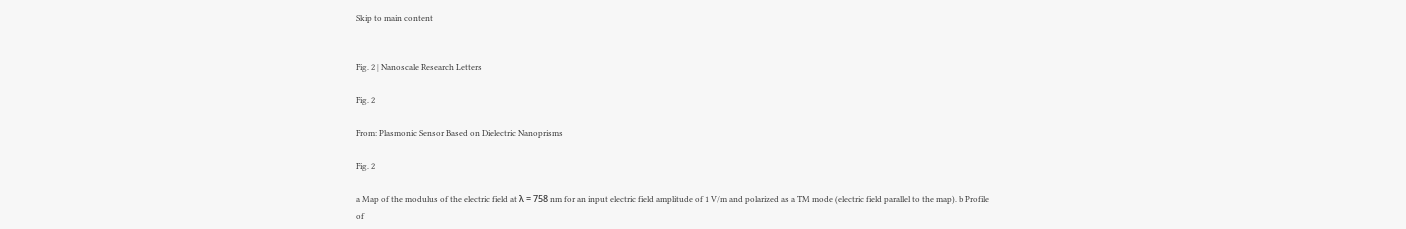Skip to main content


Fig. 2 | Nanoscale Research Letters

Fig. 2

From: Plasmonic Sensor Based on Dielectric Nanoprisms

Fig. 2

a Map of the modulus of the electric field at λ = 758 nm for an input electric field amplitude of 1 V/m and polarized as a TM mode (electric field parallel to the map). b Profile of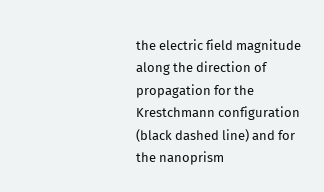the electric field magnitude along the direction of propagation for the Krestchmann configuration (black dashed line) and for the nanoprism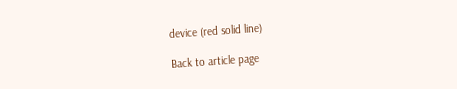device (red solid line)

Back to article page